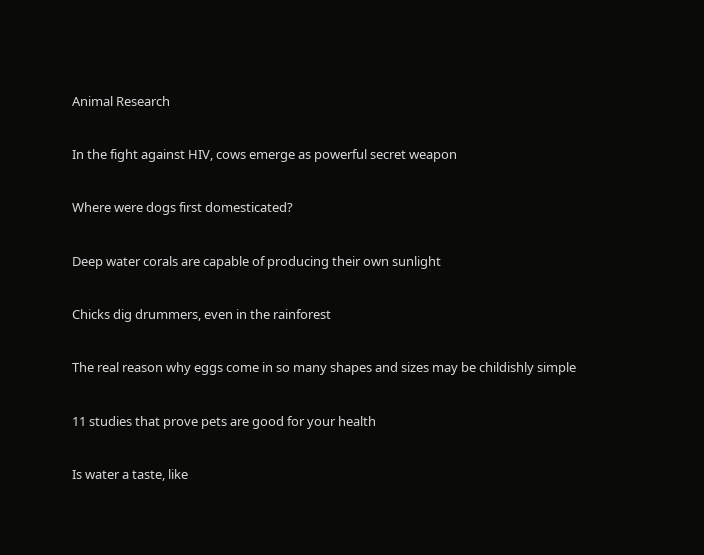Animal Research

In the fight against HIV, cows emerge as powerful secret weapon

Where were dogs first domesticated?

Deep water corals are capable of producing their own sunlight

Chicks dig drummers, even in the rainforest

The real reason why eggs come in so many shapes and sizes may be childishly simple

11 studies that prove pets are good for your health

Is water a taste, like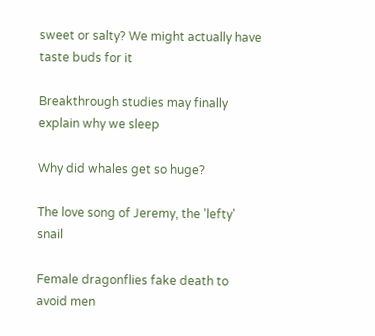sweet or salty? We might actually have taste buds for it

Breakthrough studies may finally explain why we sleep

Why did whales get so huge?

The love song of Jeremy, the 'lefty' snail

Female dragonflies fake death to avoid men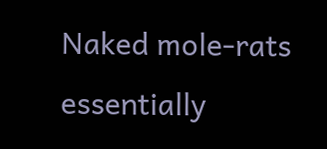Naked mole-rats essentially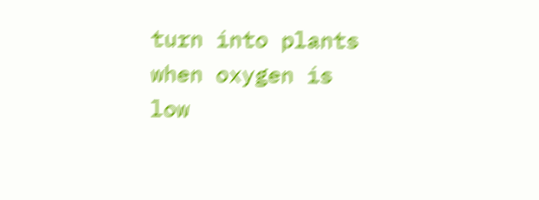turn into plants when oxygen is low